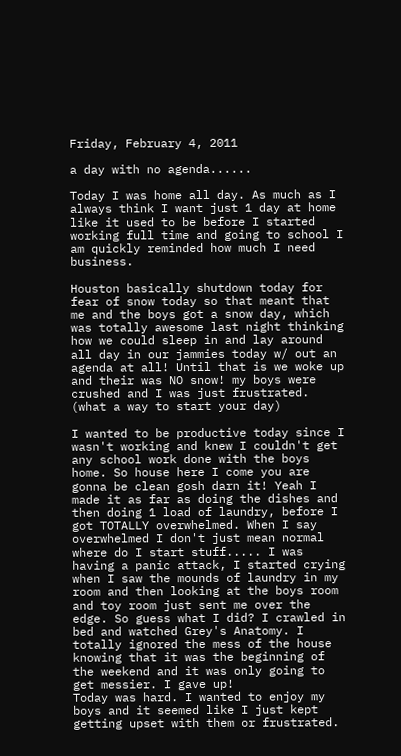Friday, February 4, 2011

a day with no agenda......

Today I was home all day. As much as I always think I want just 1 day at home like it used to be before I started working full time and going to school I am quickly reminded how much I need business.

Houston basically shutdown today for fear of snow today so that meant that me and the boys got a snow day, which was totally awesome last night thinking how we could sleep in and lay around all day in our jammies today w/ out an agenda at all! Until that is we woke up and their was NO snow! my boys were crushed and I was just frustrated. (what a way to start your day)

I wanted to be productive today since I wasn't working and knew I couldn't get any school work done with the boys home. So house here I come you are gonna be clean gosh darn it! Yeah I made it as far as doing the dishes and then doing 1 load of laundry, before I got TOTALLY overwhelmed. When I say overwhelmed I don't just mean normal where do I start stuff..... I was having a panic attack, I started crying when I saw the mounds of laundry in my room and then looking at the boys room and toy room just sent me over the edge. So guess what I did? I crawled in bed and watched Grey's Anatomy. I totally ignored the mess of the house knowing that it was the beginning of the weekend and it was only going to get messier. I gave up!
Today was hard. I wanted to enjoy my boys and it seemed like I just kept getting upset with them or frustrated.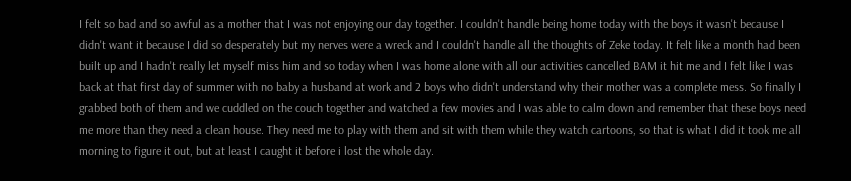I felt so bad and so awful as a mother that I was not enjoying our day together. I couldn't handle being home today with the boys it wasn't because I didn't want it because I did so desperately but my nerves were a wreck and I couldn't handle all the thoughts of Zeke today. It felt like a month had been built up and I hadn't really let myself miss him and so today when I was home alone with all our activities cancelled BAM it hit me and I felt like I was back at that first day of summer with no baby a husband at work and 2 boys who didn't understand why their mother was a complete mess. So finally I grabbed both of them and we cuddled on the couch together and watched a few movies and I was able to calm down and remember that these boys need me more than they need a clean house. They need me to play with them and sit with them while they watch cartoons, so that is what I did it took me all morning to figure it out, but at least I caught it before i lost the whole day.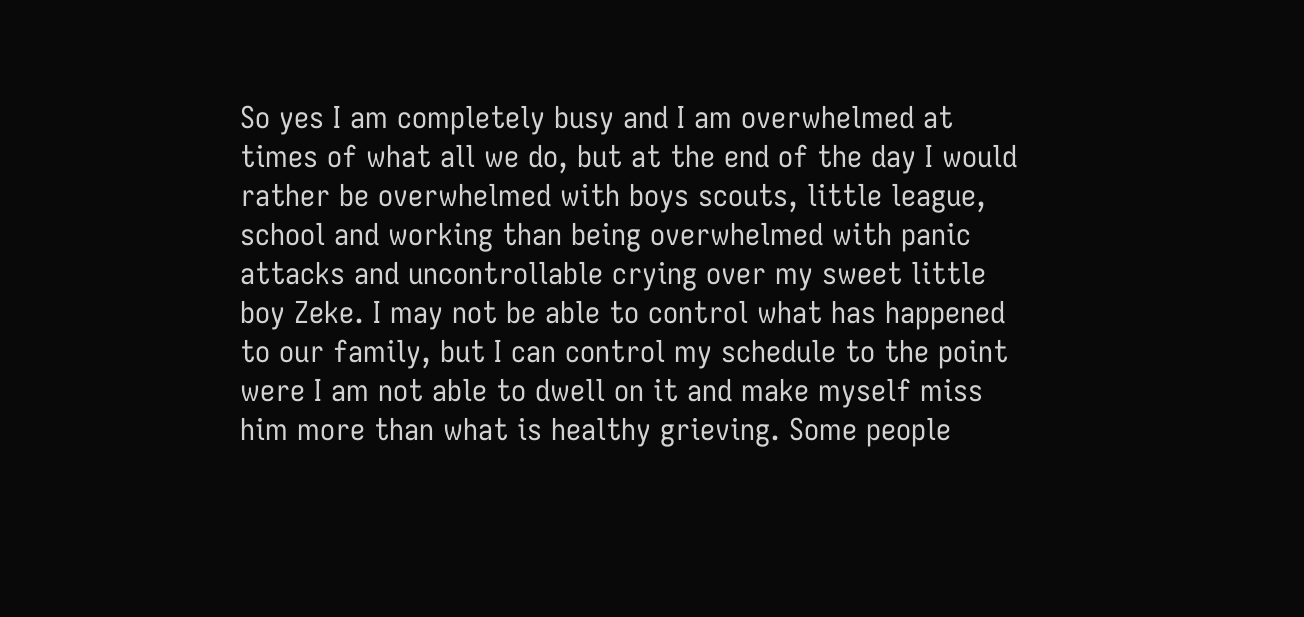So yes I am completely busy and I am overwhelmed at times of what all we do, but at the end of the day I would rather be overwhelmed with boys scouts, little league, school and working than being overwhelmed with panic attacks and uncontrollable crying over my sweet little boy Zeke. I may not be able to control what has happened to our family, but I can control my schedule to the point were I am not able to dwell on it and make myself miss him more than what is healthy grieving. Some people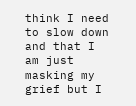think I need to slow down and that I am just masking my grief but I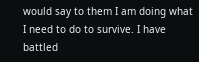would say to them I am doing what I need to do to survive. I have battled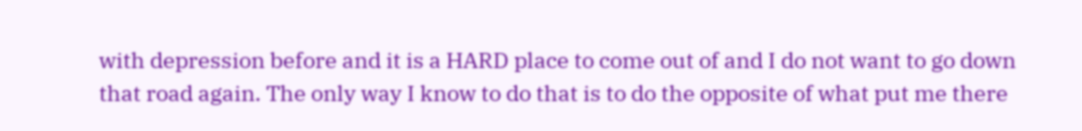with depression before and it is a HARD place to come out of and I do not want to go down that road again. The only way I know to do that is to do the opposite of what put me there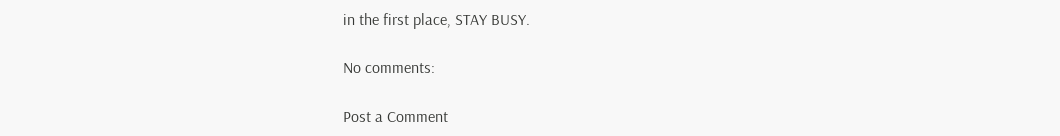in the first place, STAY BUSY.

No comments:

Post a Comment